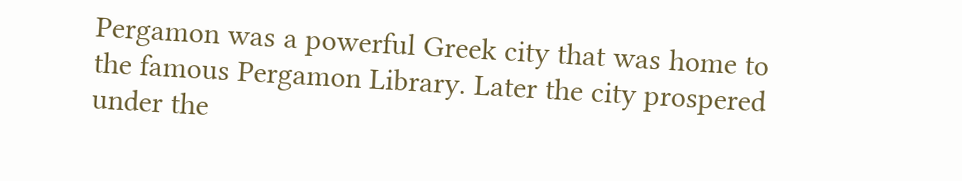Pergamon was a powerful Greek city that was home to the famous Pergamon Library. Later the city prospered under the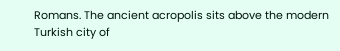Romans. The ancient acropolis sits above the modern Turkish city of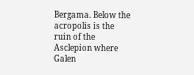Bergama. Below the acropolis is the ruin of the Asclepion where Galen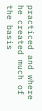practiced and where he created much of the basis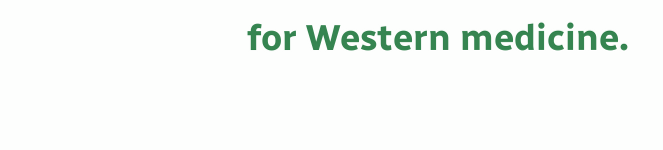for Western medicine.